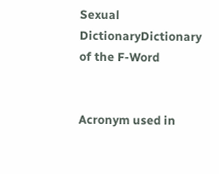Sexual DictionaryDictionary of the F-Word


Acronym used in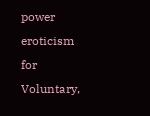power eroticism for Voluntary,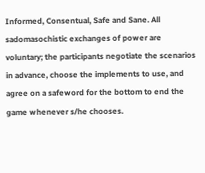Informed, Consentual, Safe and Sane. All sadomasochistic exchanges of power are voluntary; the participants negotiate the scenarios in advance, choose the implements to use, and agree on a safeword for the bottom to end the game whenever s/he chooses.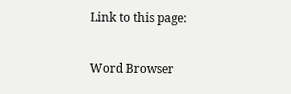Link to this page:

Word Browser